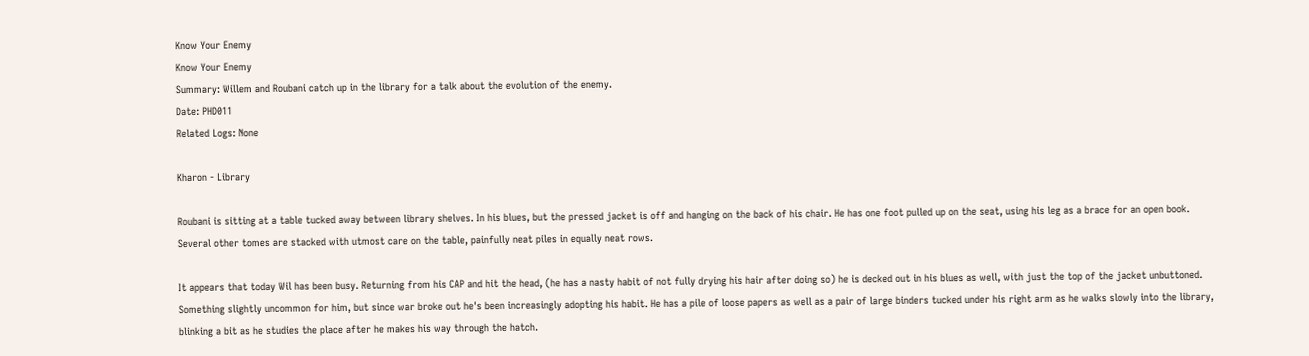Know Your Enemy
Know Your Enemy
Summary: Willem and Roubani catch up in the library for a talk about the evolution of the enemy.
Date: PHD011
Related Logs: None

Kharon - Library

Roubani is sitting at a table tucked away between library shelves. In his blues, but the pressed jacket is off and hanging on the back of his chair. He has one foot pulled up on the seat, using his leg as a brace for an open book. Several other tomes are stacked with utmost care on the table, painfully neat piles in equally neat rows.

It appears that today Wil has been busy. Returning from his CAP and hit the head, (he has a nasty habit of not fully drying his hair after doing so) he is decked out in his blues as well, with just the top of the jacket unbuttoned. Something slightly uncommon for him, but since war broke out he's been increasingly adopting his habit. He has a pile of loose papers as well as a pair of large binders tucked under his right arm as he walks slowly into the library, blinking a bit as he studies the place after he makes his way through the hatch.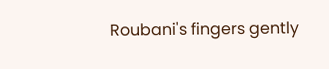Roubani's fingers gently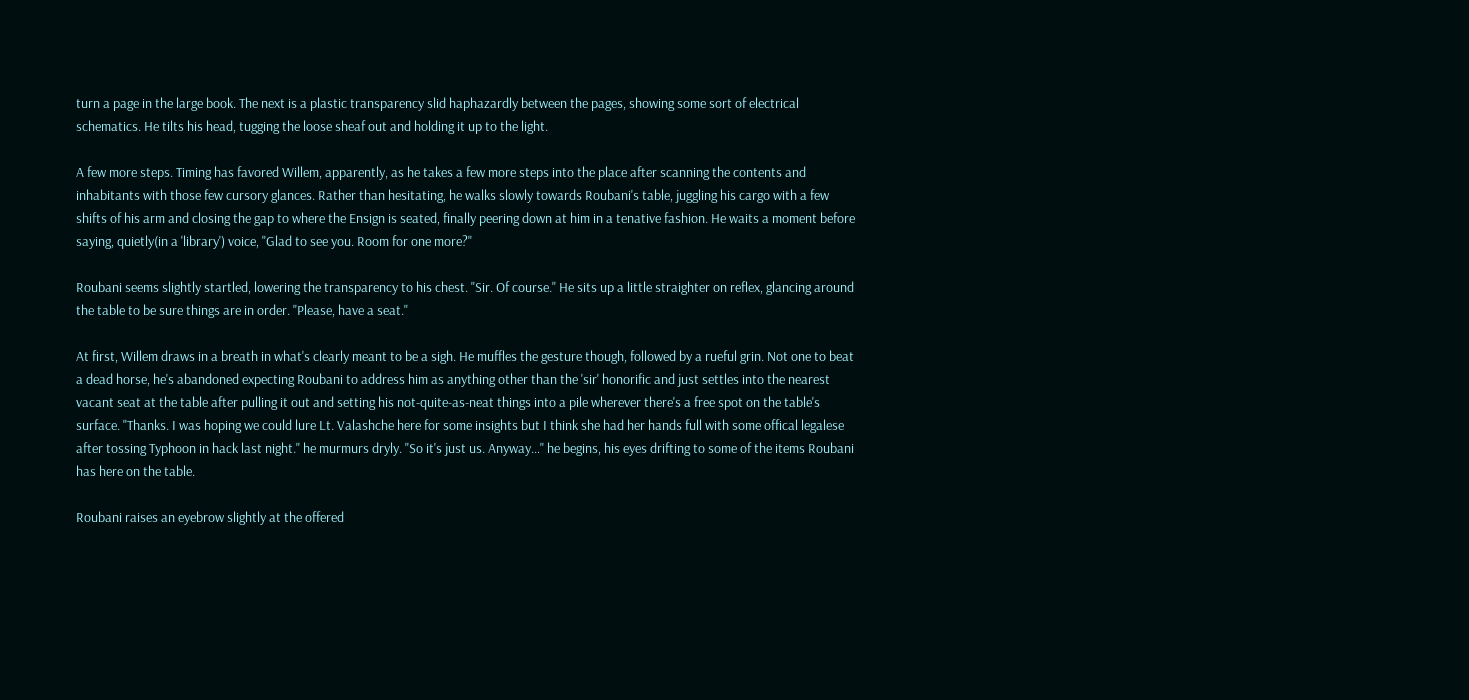turn a page in the large book. The next is a plastic transparency slid haphazardly between the pages, showing some sort of electrical schematics. He tilts his head, tugging the loose sheaf out and holding it up to the light.

A few more steps. Timing has favored Willem, apparently, as he takes a few more steps into the place after scanning the contents and inhabitants with those few cursory glances. Rather than hesitating, he walks slowly towards Roubani's table, juggling his cargo with a few shifts of his arm and closing the gap to where the Ensign is seated, finally peering down at him in a tenative fashion. He waits a moment before saying, quietly(in a 'library') voice, "Glad to see you. Room for one more?"

Roubani seems slightly startled, lowering the transparency to his chest. "Sir. Of course." He sits up a little straighter on reflex, glancing around the table to be sure things are in order. "Please, have a seat."

At first, Willem draws in a breath in what's clearly meant to be a sigh. He muffles the gesture though, followed by a rueful grin. Not one to beat a dead horse, he's abandoned expecting Roubani to address him as anything other than the 'sir' honorific and just settles into the nearest vacant seat at the table after pulling it out and setting his not-quite-as-neat things into a pile wherever there's a free spot on the table's surface. "Thanks. I was hoping we could lure Lt. Valashche here for some insights but I think she had her hands full with some offical legalese after tossing Typhoon in hack last night." he murmurs dryly. "So it's just us. Anyway…" he begins, his eyes drifting to some of the items Roubani has here on the table.

Roubani raises an eyebrow slightly at the offered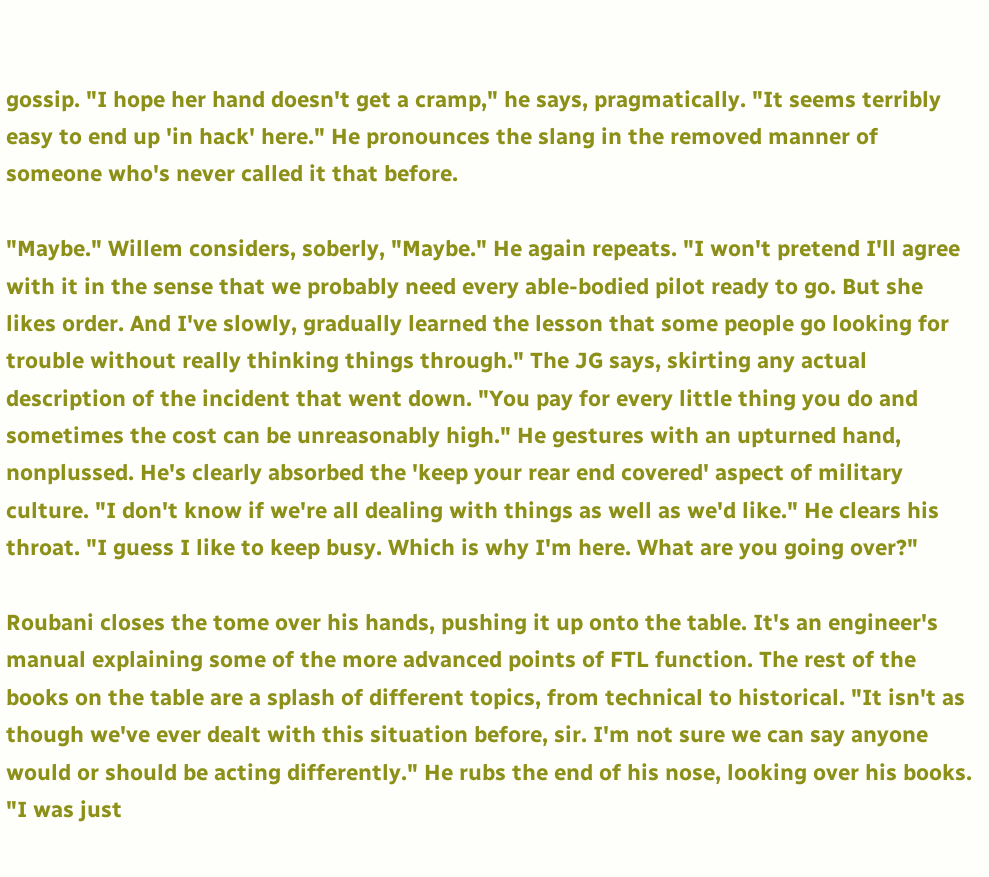gossip. "I hope her hand doesn't get a cramp," he says, pragmatically. "It seems terribly easy to end up 'in hack' here." He pronounces the slang in the removed manner of someone who's never called it that before.

"Maybe." Willem considers, soberly, "Maybe." He again repeats. "I won't pretend I'll agree with it in the sense that we probably need every able-bodied pilot ready to go. But she likes order. And I've slowly, gradually learned the lesson that some people go looking for trouble without really thinking things through." The JG says, skirting any actual description of the incident that went down. "You pay for every little thing you do and sometimes the cost can be unreasonably high." He gestures with an upturned hand, nonplussed. He's clearly absorbed the 'keep your rear end covered' aspect of military culture. "I don't know if we're all dealing with things as well as we'd like." He clears his throat. "I guess I like to keep busy. Which is why I'm here. What are you going over?"

Roubani closes the tome over his hands, pushing it up onto the table. It's an engineer's manual explaining some of the more advanced points of FTL function. The rest of the books on the table are a splash of different topics, from technical to historical. "It isn't as though we've ever dealt with this situation before, sir. I'm not sure we can say anyone would or should be acting differently." He rubs the end of his nose, looking over his books. "I was just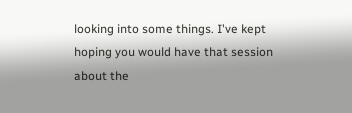looking into some things. I've kept hoping you would have that session about the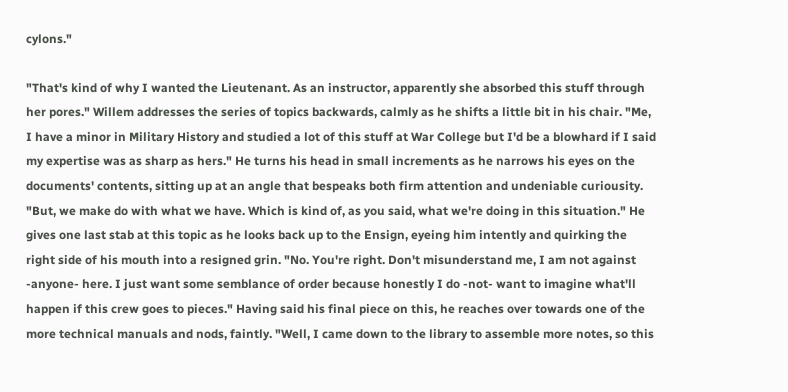cylons."

"That's kind of why I wanted the Lieutenant. As an instructor, apparently she absorbed this stuff through her pores." Willem addresses the series of topics backwards, calmly as he shifts a little bit in his chair. "Me, I have a minor in Military History and studied a lot of this stuff at War College but I'd be a blowhard if I said my expertise was as sharp as hers." He turns his head in small increments as he narrows his eyes on the documents' contents, sitting up at an angle that bespeaks both firm attention and undeniable curiousity. "But, we make do with what we have. Which is kind of, as you said, what we're doing in this situation." He gives one last stab at this topic as he looks back up to the Ensign, eyeing him intently and quirking the right side of his mouth into a resigned grin. "No. You're right. Don't misunderstand me, I am not against -anyone- here. I just want some semblance of order because honestly I do -not- want to imagine what'll happen if this crew goes to pieces." Having said his final piece on this, he reaches over towards one of the more technical manuals and nods, faintly. "Well, I came down to the library to assemble more notes, so this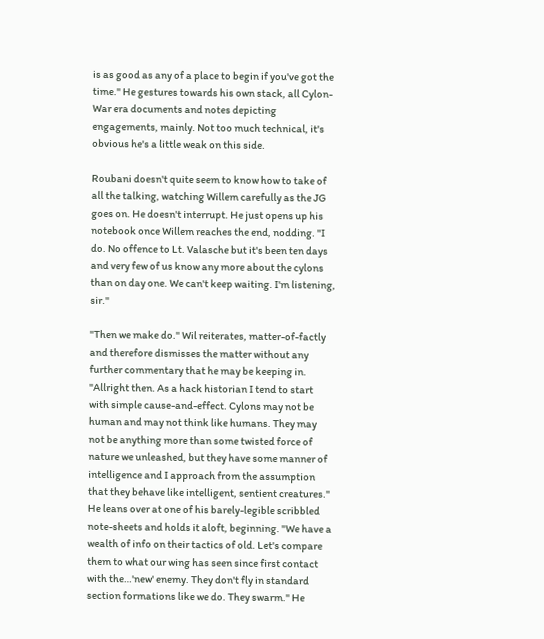is as good as any of a place to begin if you've got the time." He gestures towards his own stack, all Cylon-War era documents and notes depicting engagements, mainly. Not too much technical, it's obvious he's a little weak on this side.

Roubani doesn't quite seem to know how to take of all the talking, watching Willem carefully as the JG goes on. He doesn't interrupt. He just opens up his notebook once Willem reaches the end, nodding. "I do. No offence to Lt. Valasche but it's been ten days and very few of us know any more about the cylons than on day one. We can't keep waiting. I'm listening, sir."

"Then we make do." Wil reiterates, matter-of-factly and therefore dismisses the matter without any further commentary that he may be keeping in. "Allright then. As a hack historian I tend to start with simple cause-and-effect. Cylons may not be human and may not think like humans. They may not be anything more than some twisted force of nature we unleashed, but they have some manner of intelligence and I approach from the assumption that they behave like intelligent, sentient creatures." He leans over at one of his barely-legible scribbled note-sheets and holds it aloft, beginning. "We have a wealth of info on their tactics of old. Let's compare them to what our wing has seen since first contact with the…'new' enemy. They don't fly in standard section formations like we do. They swarm." He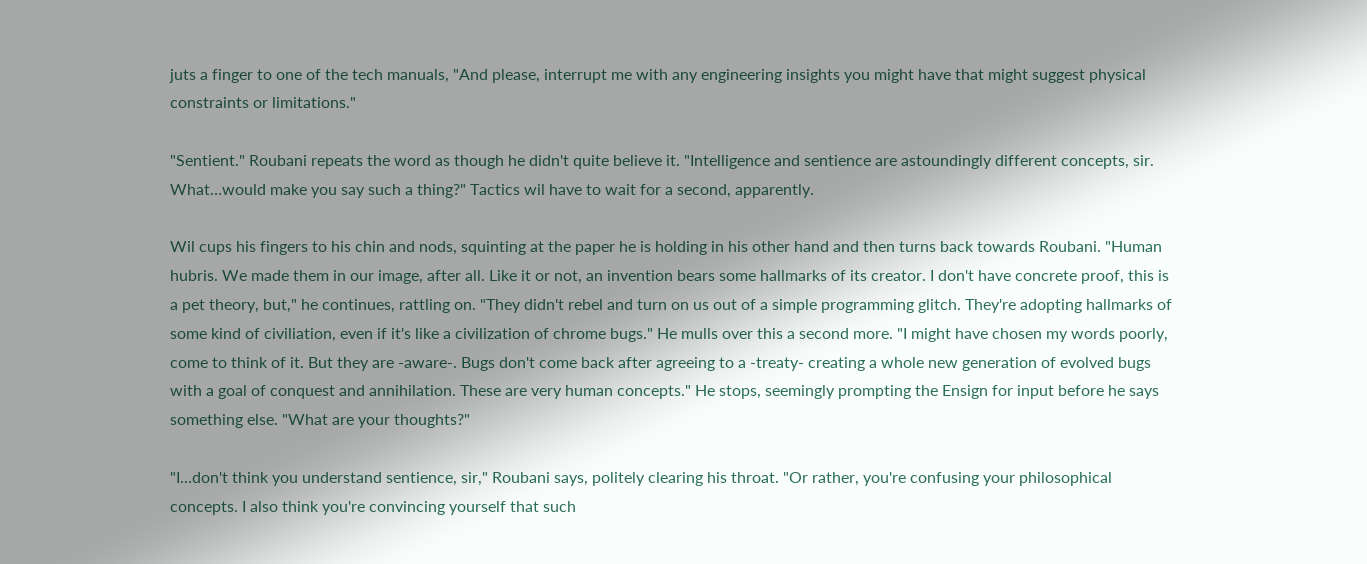juts a finger to one of the tech manuals, "And please, interrupt me with any engineering insights you might have that might suggest physical constraints or limitations."

"Sentient." Roubani repeats the word as though he didn't quite believe it. "Intelligence and sentience are astoundingly different concepts, sir. What…would make you say such a thing?" Tactics wil have to wait for a second, apparently.

Wil cups his fingers to his chin and nods, squinting at the paper he is holding in his other hand and then turns back towards Roubani. "Human hubris. We made them in our image, after all. Like it or not, an invention bears some hallmarks of its creator. I don't have concrete proof, this is a pet theory, but," he continues, rattling on. "They didn't rebel and turn on us out of a simple programming glitch. They're adopting hallmarks of some kind of civiliation, even if it's like a civilization of chrome bugs." He mulls over this a second more. "I might have chosen my words poorly, come to think of it. But they are -aware-. Bugs don't come back after agreeing to a -treaty- creating a whole new generation of evolved bugs with a goal of conquest and annihilation. These are very human concepts." He stops, seemingly prompting the Ensign for input before he says something else. "What are your thoughts?"

"I…don't think you understand sentience, sir," Roubani says, politely clearing his throat. "Or rather, you're confusing your philosophical concepts. I also think you're convincing yourself that such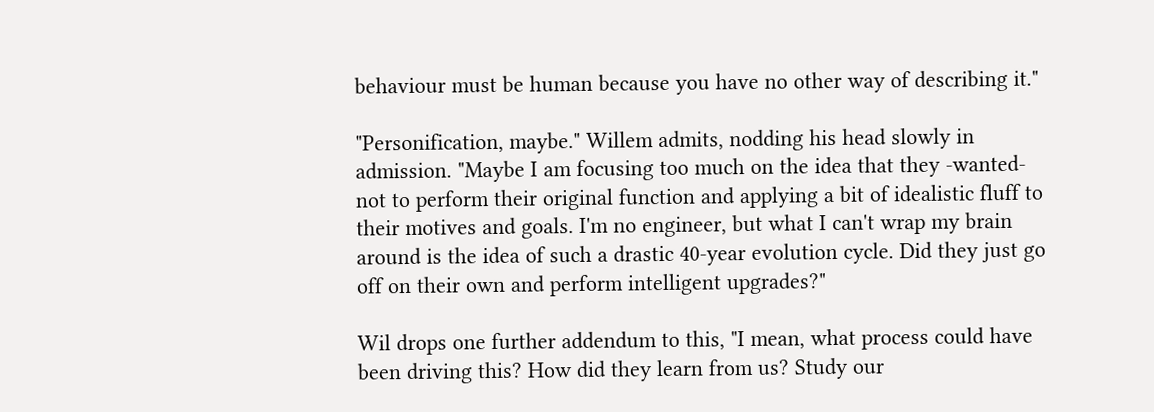behaviour must be human because you have no other way of describing it."

"Personification, maybe." Willem admits, nodding his head slowly in admission. "Maybe I am focusing too much on the idea that they -wanted- not to perform their original function and applying a bit of idealistic fluff to their motives and goals. I'm no engineer, but what I can't wrap my brain around is the idea of such a drastic 40-year evolution cycle. Did they just go off on their own and perform intelligent upgrades?"

Wil drops one further addendum to this, "I mean, what process could have been driving this? How did they learn from us? Study our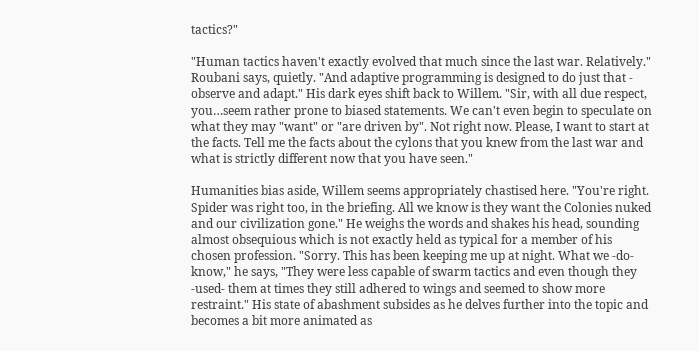tactics?"

"Human tactics haven't exactly evolved that much since the last war. Relatively." Roubani says, quietly. "And adaptive programming is designed to do just that - observe and adapt." His dark eyes shift back to Willem. "Sir, with all due respect, you…seem rather prone to biased statements. We can't even begin to speculate on what they may "want" or "are driven by". Not right now. Please, I want to start at the facts. Tell me the facts about the cylons that you knew from the last war and what is strictly different now that you have seen."

Humanities bias aside, Willem seems appropriately chastised here. "You're right. Spider was right too, in the briefing. All we know is they want the Colonies nuked and our civilization gone." He weighs the words and shakes his head, sounding almost obsequious which is not exactly held as typical for a member of his chosen profession. "Sorry. This has been keeping me up at night. What we -do- know," he says, "They were less capable of swarm tactics and even though they -used- them at times they still adhered to wings and seemed to show more restraint." His state of abashment subsides as he delves further into the topic and becomes a bit more animated as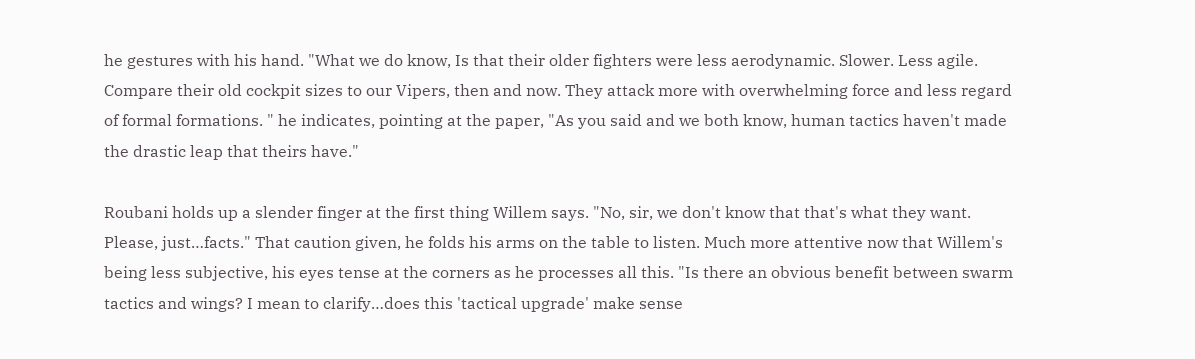he gestures with his hand. "What we do know, Is that their older fighters were less aerodynamic. Slower. Less agile. Compare their old cockpit sizes to our Vipers, then and now. They attack more with overwhelming force and less regard of formal formations. " he indicates, pointing at the paper, "As you said and we both know, human tactics haven't made the drastic leap that theirs have."

Roubani holds up a slender finger at the first thing Willem says. "No, sir, we don't know that that's what they want. Please, just…facts." That caution given, he folds his arms on the table to listen. Much more attentive now that Willem's being less subjective, his eyes tense at the corners as he processes all this. "Is there an obvious benefit between swarm tactics and wings? I mean to clarify…does this 'tactical upgrade' make sense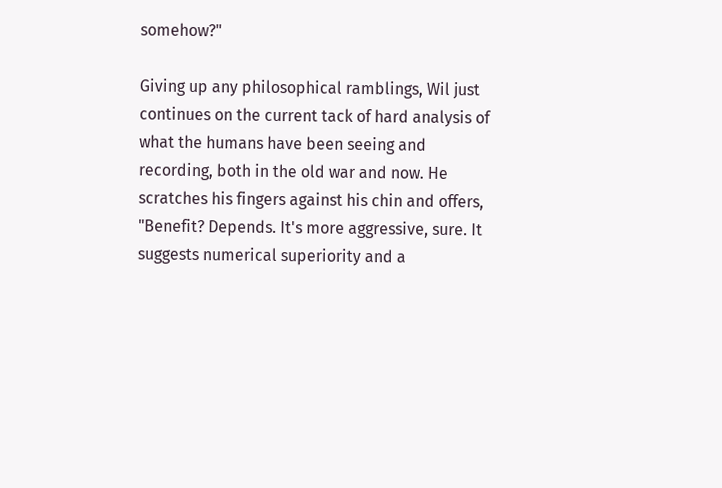somehow?"

Giving up any philosophical ramblings, Wil just continues on the current tack of hard analysis of what the humans have been seeing and recording, both in the old war and now. He scratches his fingers against his chin and offers, "Benefit? Depends. It's more aggressive, sure. It suggests numerical superiority and a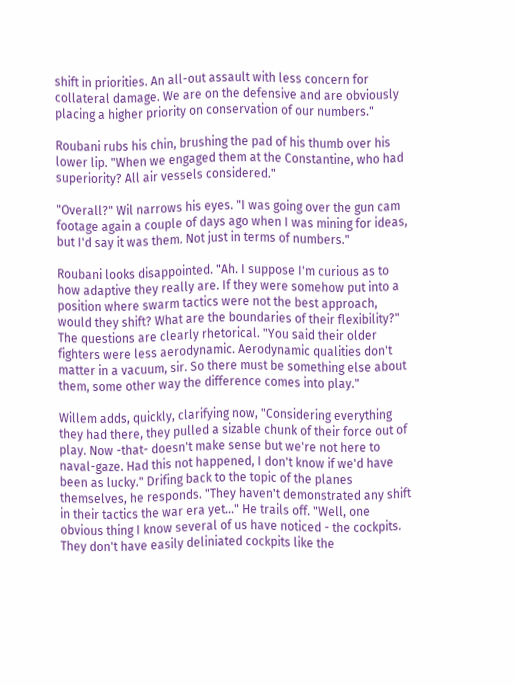shift in priorities. An all-out assault with less concern for collateral damage. We are on the defensive and are obviously placing a higher priority on conservation of our numbers."

Roubani rubs his chin, brushing the pad of his thumb over his lower lip. "When we engaged them at the Constantine, who had superiority? All air vessels considered."

"Overall?" Wil narrows his eyes. "I was going over the gun cam footage again a couple of days ago when I was mining for ideas, but I'd say it was them. Not just in terms of numbers."

Roubani looks disappointed. "Ah. I suppose I'm curious as to how adaptive they really are. If they were somehow put into a position where swarm tactics were not the best approach, would they shift? What are the boundaries of their flexibility?" The questions are clearly rhetorical. "You said their older fighters were less aerodynamic. Aerodynamic qualities don't matter in a vacuum, sir. So there must be something else about them, some other way the difference comes into play."

Willem adds, quickly, clarifying now, "Considering everything they had there, they pulled a sizable chunk of their force out of play. Now -that- doesn't make sense but we're not here to naval-gaze. Had this not happened, I don't know if we'd have been as lucky." Drifing back to the topic of the planes themselves, he responds. "They haven't demonstrated any shift in their tactics the war era yet…" He trails off. "Well, one obvious thing I know several of us have noticed - the cockpits. They don't have easily deliniated cockpits like the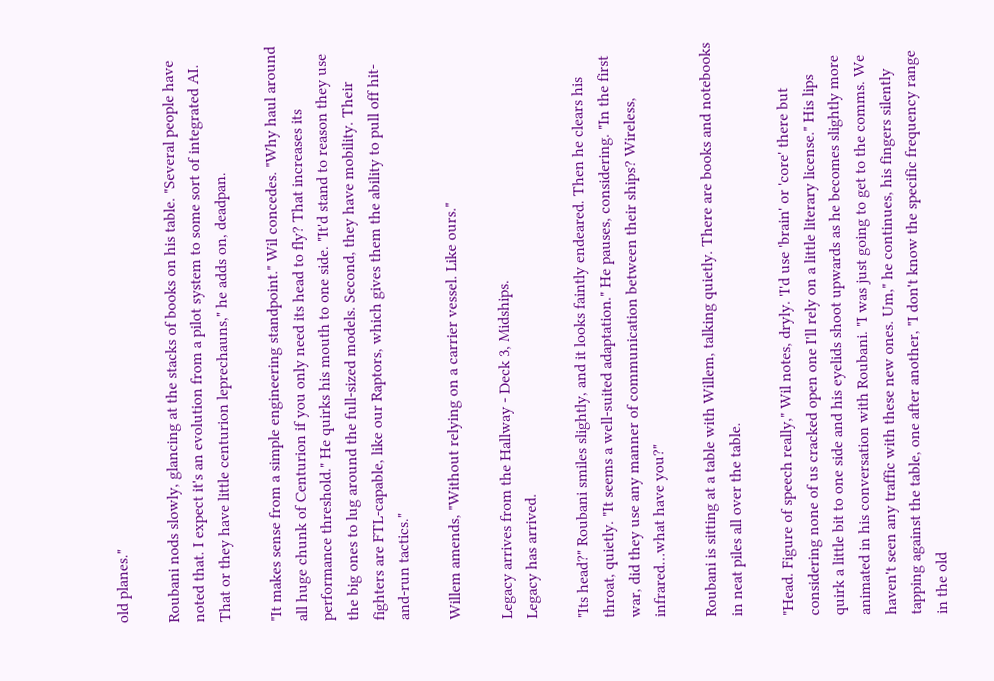old planes."

Roubani nods slowly, glancing at the stacks of books on his table. "Several people have noted that. I expect it's an evolution from a pilot system to some sort of integrated AI. That or they have little centurion leprechauns," he adds on, deadpan.

"It makes sense from a simple engineering standpoint." Wil concedes. "Why haul around all huge chunk of Centurion if you only need its head to fly? That increases its performance threshold." He quirks his mouth to one side. "It'd stand to reason they use the big ones to lug around the full-sized models. Second, they have mobility. Their fighters are FTL-capable, like our Raptors, which gives them the ability to pull off hit-and-run tactics."

Willem amends, "Without relying on a carrier vessel. Like ours."

Legacy arrives from the Hallway - Deck 3, Midships.
Legacy has arrived.

"Its head?" Roubani smiles slightly, and it looks faintly endeared. Then he clears his throat, quietly. "It seems a well-suited adaptation." He pauses, considering. "In the first war, did they use any manner of communication between their ships? Wireless, infrared…what have you?"

Roubani is sitting at a table with Willem, talking quietly. There are books and notebooks in neat piles all over the table.

"Head. Figure of speech really," Wil notes, dryly. 'I'd use 'brain' or 'core' there but considering none of us cracked open one I'll rely on a little literary license." His lips quirk a little bit to one side and his eyelids shoot upwards as he becomes slightly more animated in his conversation with Roubani. "I was just going to get to the comms. We haven't seen any traffic with these new ones. Um," he continues, his fingers silently tapping against the table, one after another, "I don't know the specific frequency range in the old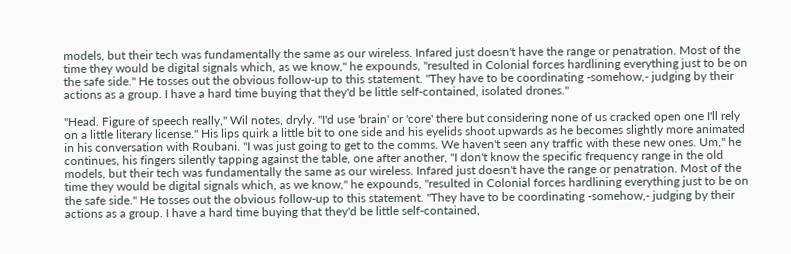models, but their tech was fundamentally the same as our wireless. Infared just doesn't have the range or penatration. Most of the time they would be digital signals which, as we know," he expounds, "resulted in Colonial forces hardlining everything just to be on the safe side." He tosses out the obvious follow-up to this statement. "They have to be coordinating -somehow,- judging by their actions as a group. I have a hard time buying that they'd be little self-contained, isolated drones."

"Head. Figure of speech really," Wil notes, dryly. "I'd use 'brain' or 'core' there but considering none of us cracked open one I'll rely on a little literary license." His lips quirk a little bit to one side and his eyelids shoot upwards as he becomes slightly more animated in his conversation with Roubani. "I was just going to get to the comms. We haven't seen any traffic with these new ones. Um," he continues, his fingers silently tapping against the table, one after another, "I don't know the specific frequency range in the old models, but their tech was fundamentally the same as our wireless. Infared just doesn't have the range or penatration. Most of the time they would be digital signals which, as we know," he expounds, "resulted in Colonial forces hardlining everything just to be on the safe side." He tosses out the obvious follow-up to this statement. "They have to be coordinating -somehow,- judging by their actions as a group. I have a hard time buying that they'd be little self-contained,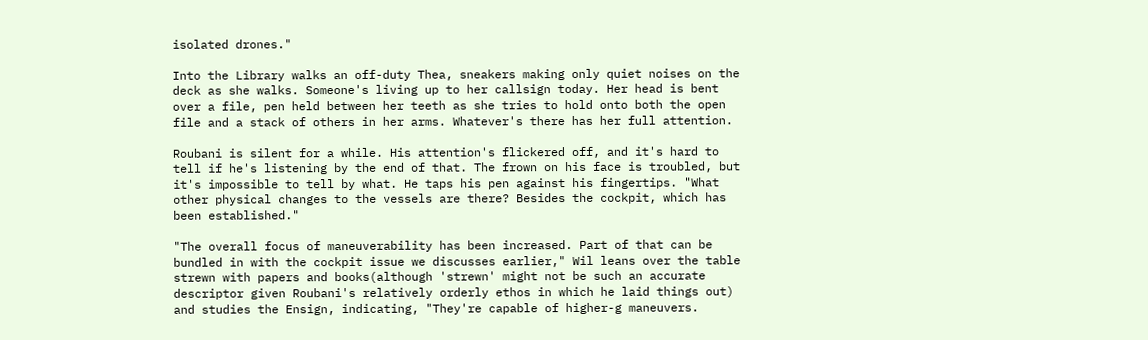isolated drones."

Into the Library walks an off-duty Thea, sneakers making only quiet noises on the deck as she walks. Someone's living up to her callsign today. Her head is bent over a file, pen held between her teeth as she tries to hold onto both the open file and a stack of others in her arms. Whatever's there has her full attention.

Roubani is silent for a while. His attention's flickered off, and it's hard to tell if he's listening by the end of that. The frown on his face is troubled, but it's impossible to tell by what. He taps his pen against his fingertips. "What other physical changes to the vessels are there? Besides the cockpit, which has been established."

"The overall focus of maneuverability has been increased. Part of that can be bundled in with the cockpit issue we discusses earlier," Wil leans over the table strewn with papers and books(although 'strewn' might not be such an accurate descriptor given Roubani's relatively orderly ethos in which he laid things out) and studies the Ensign, indicating, "They're capable of higher-g maneuvers.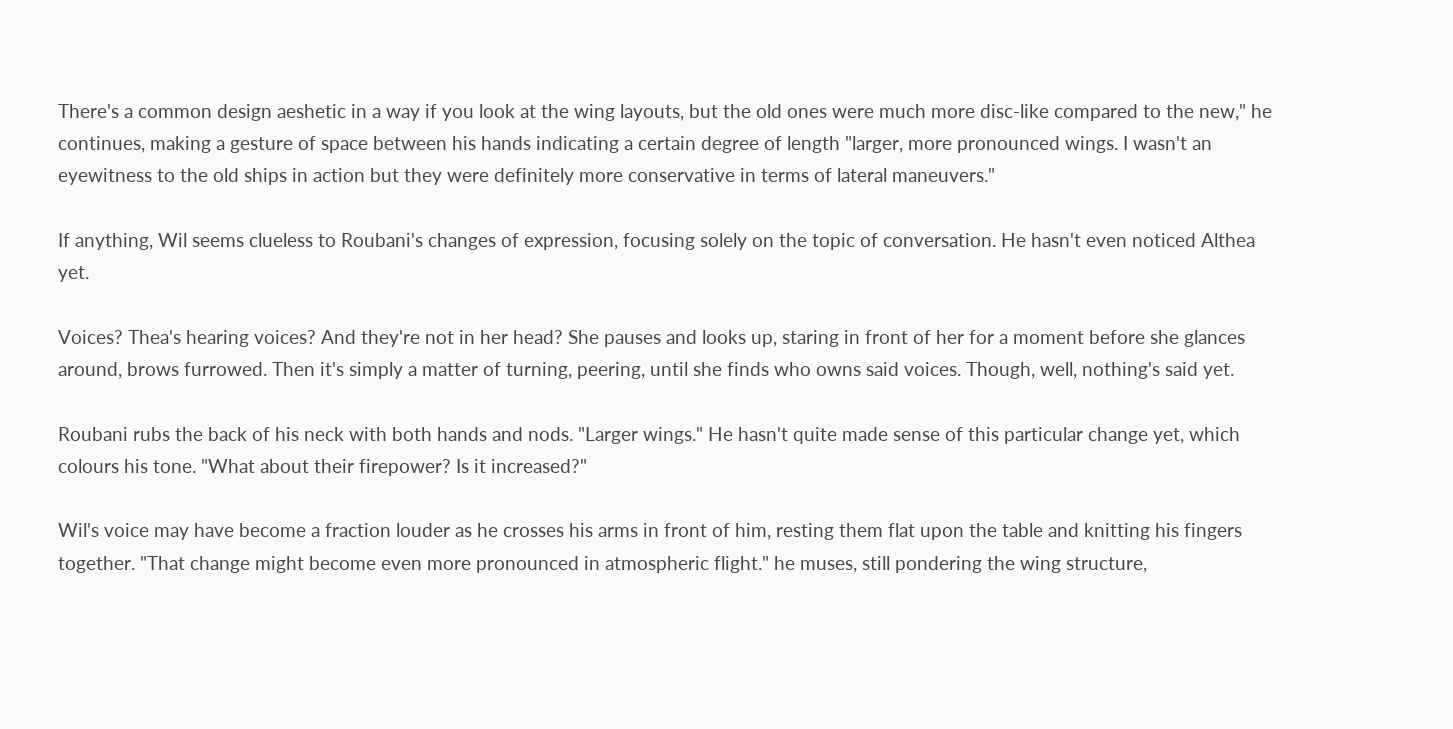There's a common design aeshetic in a way if you look at the wing layouts, but the old ones were much more disc-like compared to the new," he continues, making a gesture of space between his hands indicating a certain degree of length "larger, more pronounced wings. I wasn't an eyewitness to the old ships in action but they were definitely more conservative in terms of lateral maneuvers."

If anything, Wil seems clueless to Roubani's changes of expression, focusing solely on the topic of conversation. He hasn't even noticed Althea yet.

Voices? Thea's hearing voices? And they're not in her head? She pauses and looks up, staring in front of her for a moment before she glances around, brows furrowed. Then it's simply a matter of turning, peering, until she finds who owns said voices. Though, well, nothing's said yet.

Roubani rubs the back of his neck with both hands and nods. "Larger wings." He hasn't quite made sense of this particular change yet, which colours his tone. "What about their firepower? Is it increased?"

Wil's voice may have become a fraction louder as he crosses his arms in front of him, resting them flat upon the table and knitting his fingers together. "That change might become even more pronounced in atmospheric flight." he muses, still pondering the wing structure,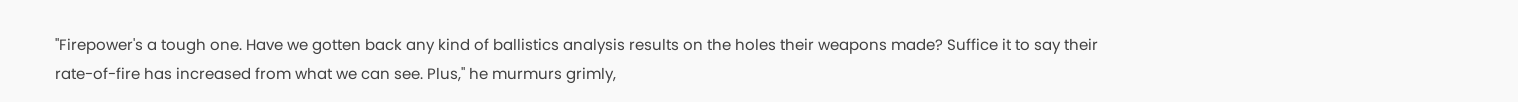"Firepower's a tough one. Have we gotten back any kind of ballistics analysis results on the holes their weapons made? Suffice it to say their rate-of-fire has increased from what we can see. Plus," he murmurs grimly,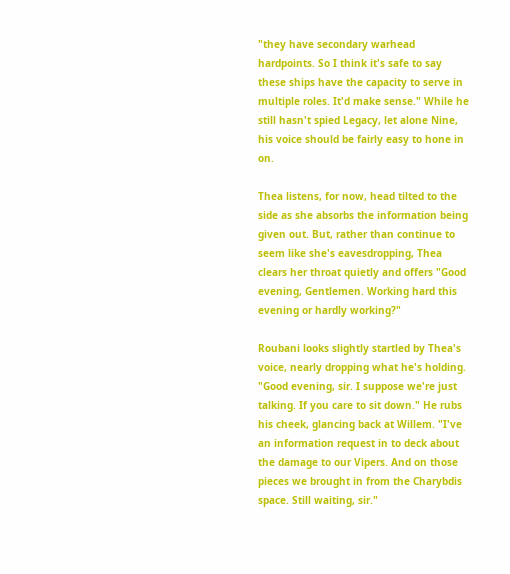"they have secondary warhead hardpoints. So I think it's safe to say these ships have the capacity to serve in multiple roles. It'd make sense." While he still hasn't spied Legacy, let alone Nine, his voice should be fairly easy to hone in on.

Thea listens, for now, head tilted to the side as she absorbs the information being given out. But, rather than continue to seem like she's eavesdropping, Thea clears her throat quietly and offers "Good evening, Gentlemen. Working hard this evening or hardly working?"

Roubani looks slightly startled by Thea's voice, nearly dropping what he's holding. "Good evening, sir. I suppose we're just talking. If you care to sit down." He rubs his cheek, glancing back at Willem. "I've an information request in to deck about the damage to our Vipers. And on those pieces we brought in from the Charybdis space. Still waiting, sir."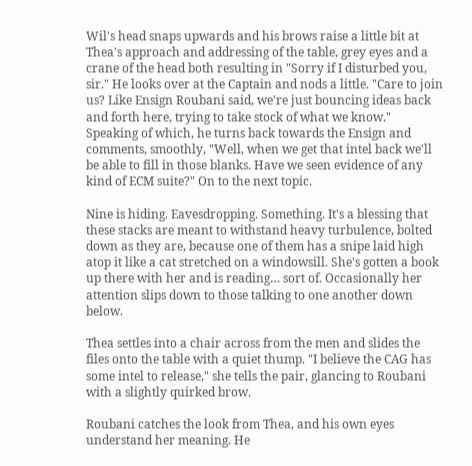Wil's head snaps upwards and his brows raise a little bit at Thea's approach and addressing of the table, grey eyes and a crane of the head both resulting in "Sorry if I disturbed you, sir." He looks over at the Captain and nods a little. "Care to join us? Like Ensign Roubani said, we're just bouncing ideas back and forth here, trying to take stock of what we know." Speaking of which, he turns back towards the Ensign and comments, smoothly, "Well, when we get that intel back we'll be able to fill in those blanks. Have we seen evidence of any kind of ECM suite?" On to the next topic.

Nine is hiding. Eavesdropping. Something. It's a blessing that these stacks are meant to withstand heavy turbulence, bolted down as they are, because one of them has a snipe laid high atop it like a cat stretched on a windowsill. She's gotten a book up there with her and is reading… sort of. Occasionally her attention slips down to those talking to one another down below.

Thea settles into a chair across from the men and slides the files onto the table with a quiet thump. "I believe the CAG has some intel to release," she tells the pair, glancing to Roubani with a slightly quirked brow.

Roubani catches the look from Thea, and his own eyes understand her meaning. He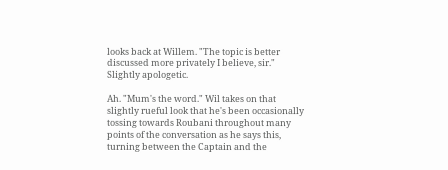looks back at Willem. "The topic is better discussed more privately I believe, sir." Slightly apologetic.

Ah. "Mum's the word." Wil takes on that slightly rueful look that he's been occasionally tossing towards Roubani throughout many points of the conversation as he says this, turning between the Captain and the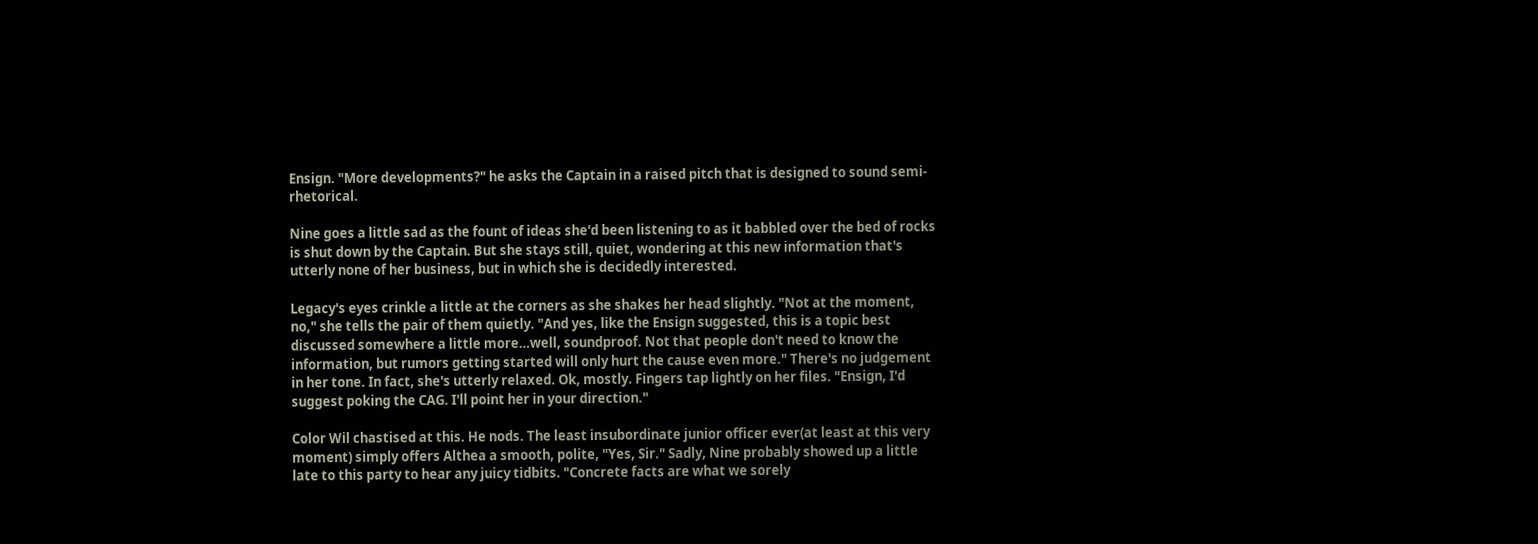Ensign. "More developments?" he asks the Captain in a raised pitch that is designed to sound semi-rhetorical.

Nine goes a little sad as the fount of ideas she'd been listening to as it babbled over the bed of rocks is shut down by the Captain. But she stays still, quiet, wondering at this new information that's utterly none of her business, but in which she is decidedly interested.

Legacy's eyes crinkle a little at the corners as she shakes her head slightly. "Not at the moment, no," she tells the pair of them quietly. "And yes, like the Ensign suggested, this is a topic best discussed somewhere a little more…well, soundproof. Not that people don't need to know the information, but rumors getting started will only hurt the cause even more." There's no judgement in her tone. In fact, she's utterly relaxed. Ok, mostly. Fingers tap lightly on her files. "Ensign, I'd suggest poking the CAG. I'll point her in your direction."

Color Wil chastised at this. He nods. The least insubordinate junior officer ever(at least at this very moment) simply offers Althea a smooth, polite, "Yes, Sir." Sadly, Nine probably showed up a little late to this party to hear any juicy tidbits. "Concrete facts are what we sorely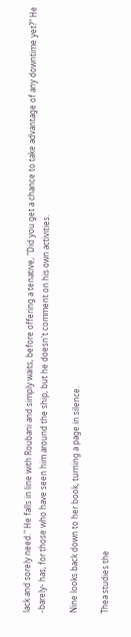lack and sorely need." He falls in line with Roubani and simply waits, before offering a tenative, "Did you get a chance to take advantage of any downtime yet?" He -barely- has, for those who have seen him around the ship, but he doesn't comment on his own activities.

Nine looks back down to her book, turning a page in silence.

Thea studies the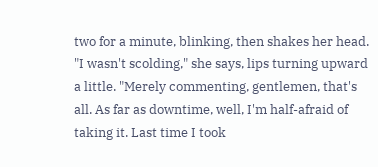two for a minute, blinking, then shakes her head. "I wasn't scolding," she says, lips turning upward a little. "Merely commenting, gentlemen, that's all. As far as downtime, well, I'm half-afraid of taking it. Last time I took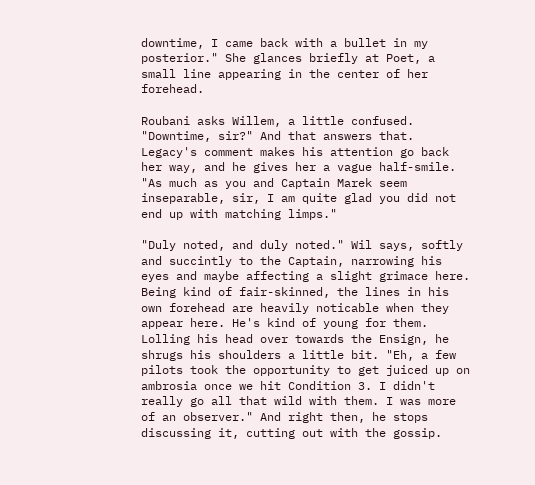downtime, I came back with a bullet in my posterior." She glances briefly at Poet, a small line appearing in the center of her forehead.

Roubani asks Willem, a little confused. "Downtime, sir?" And that answers that. Legacy's comment makes his attention go back her way, and he gives her a vague half-smile. "As much as you and Captain Marek seem inseparable, sir, I am quite glad you did not end up with matching limps."

"Duly noted, and duly noted." Wil says, softly and succintly to the Captain, narrowing his eyes and maybe affecting a slight grimace here. Being kind of fair-skinned, the lines in his own forehead are heavily noticable when they appear here. He's kind of young for them. Lolling his head over towards the Ensign, he shrugs his shoulders a little bit. "Eh, a few pilots took the opportunity to get juiced up on ambrosia once we hit Condition 3. I didn't really go all that wild with them. I was more of an observer." And right then, he stops discussing it, cutting out with the gossip.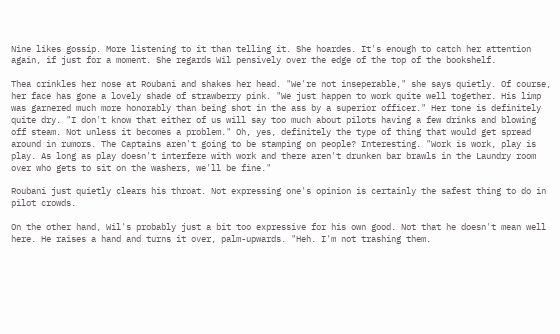Nine likes gossip. More listening to it than telling it. She hoardes. It's enough to catch her attention again, if just for a moment. She regards Wil pensively over the edge of the top of the bookshelf.

Thea crinkles her nose at Roubani and shakes her head. "We're not inseperable," she says quietly. Of course, her face has gone a lovely shade of strawberry pink. "We just happen to work quite well together. His limp was garnered much more honorably than being shot in the ass by a superior officer." Her tone is definitely quite dry. "I don't know that either of us will say too much about pilots having a few drinks and blowing off steam. Not unless it becomes a problem." Oh, yes, definitely the type of thing that would get spread around in rumors. The Captains aren't going to be stamping on people? Interesting. "Work is work, play is play. As long as play doesn't interfere with work and there aren't drunken bar brawls in the Laundry room over who gets to sit on the washers, we'll be fine."

Roubani just quietly clears his throat. Not expressing one's opinion is certainly the safest thing to do in pilot crowds.

On the other hand, Wil's probably just a bit too expressive for his own good. Not that he doesn't mean well here. He raises a hand and turns it over, palm-upwards. "Heh. I'm not trashing them.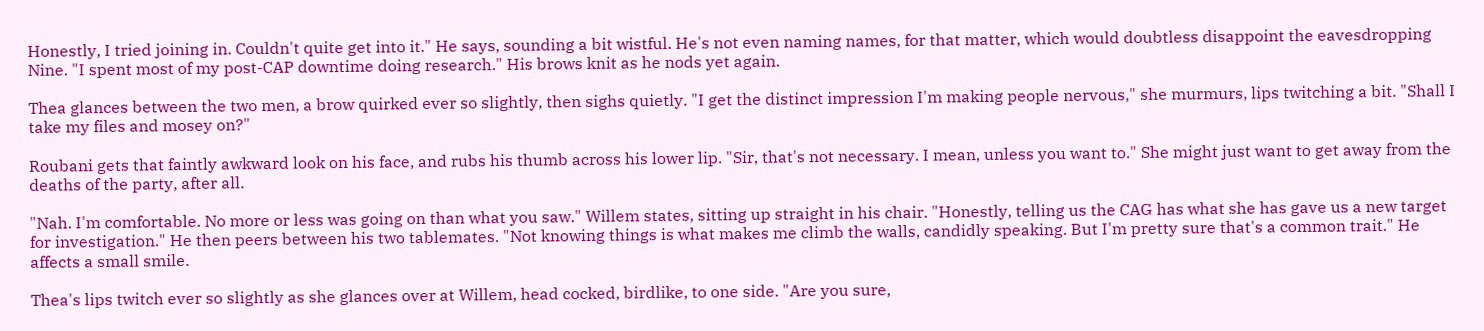Honestly, I tried joining in. Couldn't quite get into it." He says, sounding a bit wistful. He's not even naming names, for that matter, which would doubtless disappoint the eavesdropping Nine. "I spent most of my post-CAP downtime doing research." His brows knit as he nods yet again.

Thea glances between the two men, a brow quirked ever so slightly, then sighs quietly. "I get the distinct impression I'm making people nervous," she murmurs, lips twitching a bit. "Shall I take my files and mosey on?"

Roubani gets that faintly awkward look on his face, and rubs his thumb across his lower lip. "Sir, that's not necessary. I mean, unless you want to." She might just want to get away from the deaths of the party, after all.

"Nah. I'm comfortable. No more or less was going on than what you saw." Willem states, sitting up straight in his chair. "Honestly, telling us the CAG has what she has gave us a new target for investigation." He then peers between his two tablemates. "Not knowing things is what makes me climb the walls, candidly speaking. But I'm pretty sure that's a common trait." He affects a small smile.

Thea's lips twitch ever so slightly as she glances over at Willem, head cocked, birdlike, to one side. "Are you sure,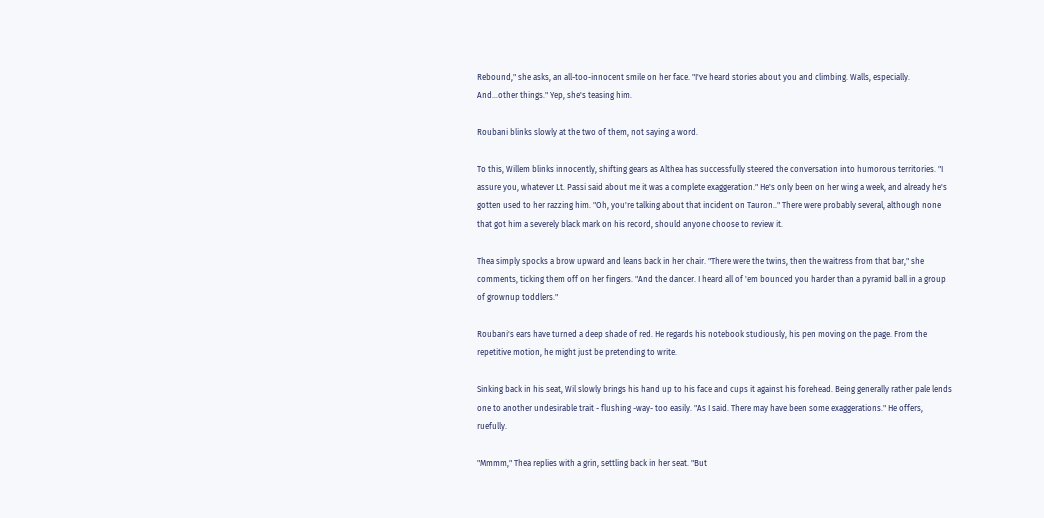Rebound," she asks, an all-too-innocent smile on her face. "I've heard stories about you and climbing. Walls, especially. And…other things." Yep, she's teasing him.

Roubani blinks slowly at the two of them, not saying a word.

To this, Willem blinks innocently, shifting gears as Althea has successfully steered the conversation into humorous territories. "I assure you, whatever Lt. Passi said about me it was a complete exaggeration." He's only been on her wing a week, and already he's gotten used to her razzing him. "Oh, you're talking about that incident on Tauron.." There were probably several, although none that got him a severely black mark on his record, should anyone choose to review it.

Thea simply spocks a brow upward and leans back in her chair. "There were the twins, then the waitress from that bar," she comments, ticking them off on her fingers. "And the dancer. I heard all of 'em bounced you harder than a pyramid ball in a group of grownup toddlers."

Roubani's ears have turned a deep shade of red. He regards his notebook studiously, his pen moving on the page. From the repetitive motion, he might just be pretending to write.

Sinking back in his seat, Wil slowly brings his hand up to his face and cups it against his forehead. Being generally rather pale lends one to another undesirable trait - flushing -way- too easily. "As I said. There may have been some exaggerations." He offers, ruefully.

"Mmmm," Thea replies with a grin, settling back in her seat. "But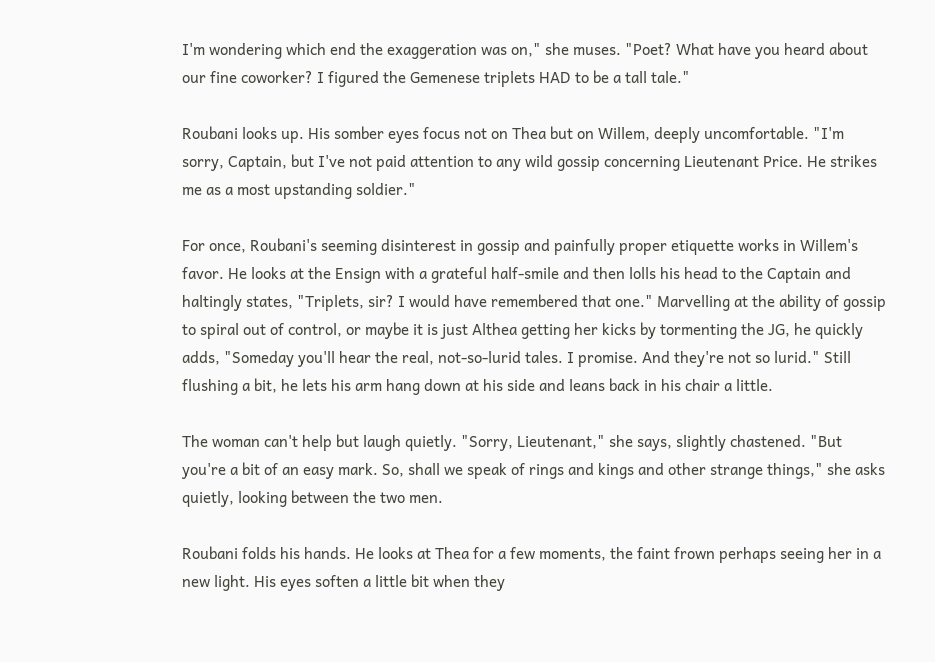I'm wondering which end the exaggeration was on," she muses. "Poet? What have you heard about our fine coworker? I figured the Gemenese triplets HAD to be a tall tale."

Roubani looks up. His somber eyes focus not on Thea but on Willem, deeply uncomfortable. "I'm sorry, Captain, but I've not paid attention to any wild gossip concerning Lieutenant Price. He strikes me as a most upstanding soldier."

For once, Roubani's seeming disinterest in gossip and painfully proper etiquette works in Willem's favor. He looks at the Ensign with a grateful half-smile and then lolls his head to the Captain and haltingly states, "Triplets, sir? I would have remembered that one." Marvelling at the ability of gossip to spiral out of control, or maybe it is just Althea getting her kicks by tormenting the JG, he quickly adds, "Someday you'll hear the real, not-so-lurid tales. I promise. And they're not so lurid." Still flushing a bit, he lets his arm hang down at his side and leans back in his chair a little.

The woman can't help but laugh quietly. "Sorry, Lieutenant," she says, slightly chastened. "But you're a bit of an easy mark. So, shall we speak of rings and kings and other strange things," she asks quietly, looking between the two men.

Roubani folds his hands. He looks at Thea for a few moments, the faint frown perhaps seeing her in a new light. His eyes soften a little bit when they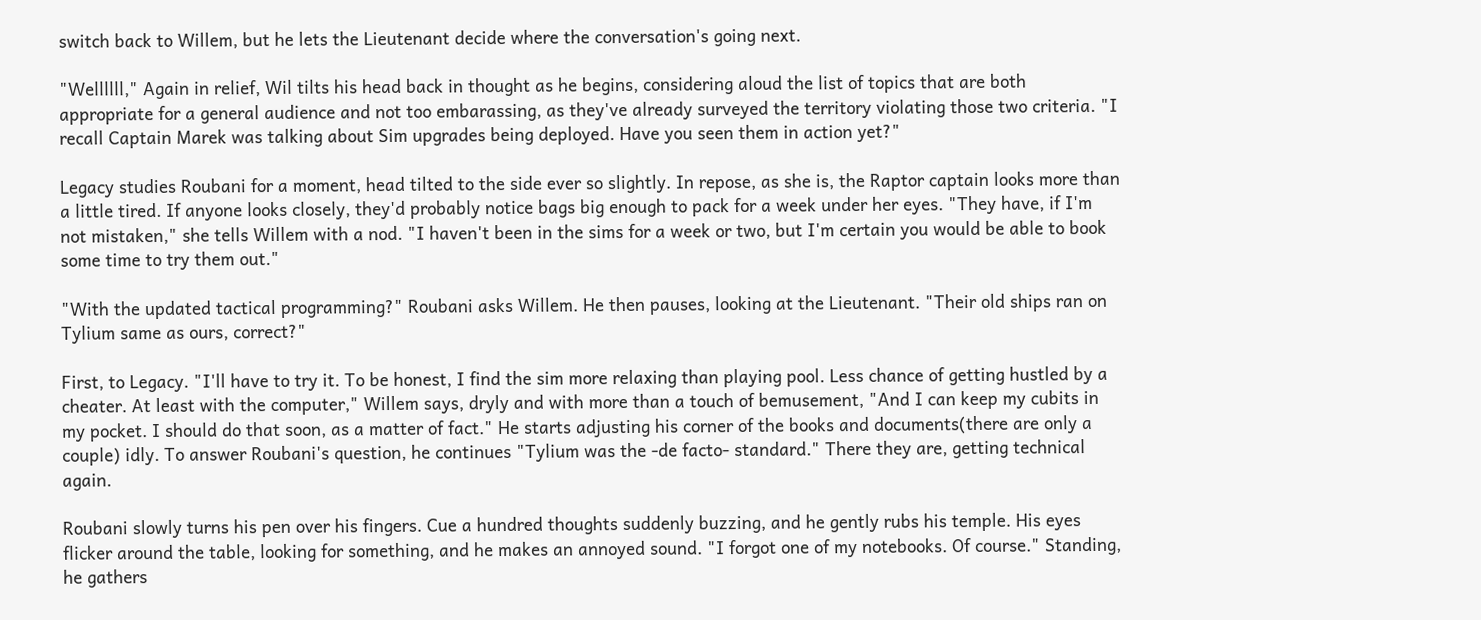switch back to Willem, but he lets the Lieutenant decide where the conversation's going next.

"Wellllll," Again in relief, Wil tilts his head back in thought as he begins, considering aloud the list of topics that are both appropriate for a general audience and not too embarassing, as they've already surveyed the territory violating those two criteria. "I recall Captain Marek was talking about Sim upgrades being deployed. Have you seen them in action yet?"

Legacy studies Roubani for a moment, head tilted to the side ever so slightly. In repose, as she is, the Raptor captain looks more than a little tired. If anyone looks closely, they'd probably notice bags big enough to pack for a week under her eyes. "They have, if I'm not mistaken," she tells Willem with a nod. "I haven't been in the sims for a week or two, but I'm certain you would be able to book some time to try them out."

"With the updated tactical programming?" Roubani asks Willem. He then pauses, looking at the Lieutenant. "Their old ships ran on Tylium same as ours, correct?"

First, to Legacy. "I'll have to try it. To be honest, I find the sim more relaxing than playing pool. Less chance of getting hustled by a cheater. At least with the computer," Willem says, dryly and with more than a touch of bemusement, "And I can keep my cubits in my pocket. I should do that soon, as a matter of fact." He starts adjusting his corner of the books and documents(there are only a couple) idly. To answer Roubani's question, he continues "Tylium was the -de facto- standard." There they are, getting technical again.

Roubani slowly turns his pen over his fingers. Cue a hundred thoughts suddenly buzzing, and he gently rubs his temple. His eyes flicker around the table, looking for something, and he makes an annoyed sound. "I forgot one of my notebooks. Of course." Standing, he gathers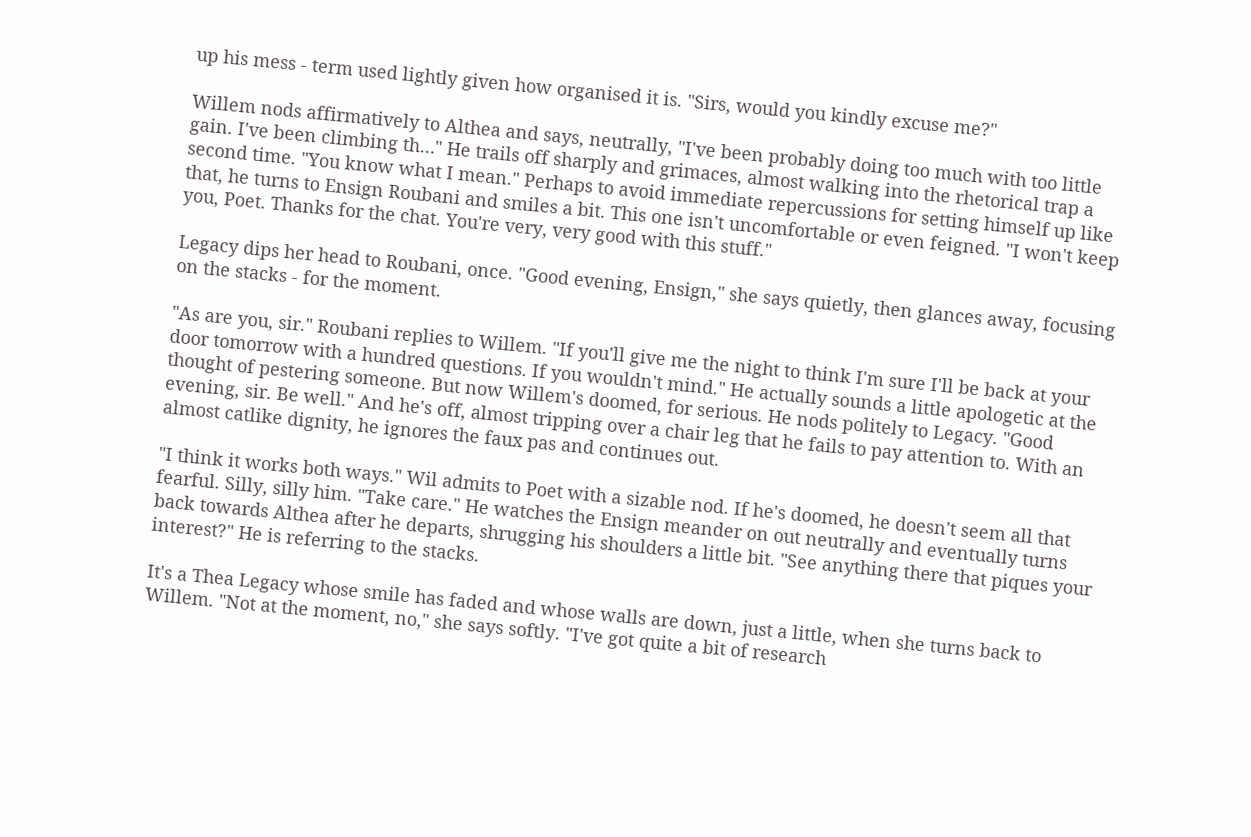up his mess - term used lightly given how organised it is. "Sirs, would you kindly excuse me?"

Willem nods affirmatively to Althea and says, neutrally, "I've been probably doing too much with too little gain. I've been climbing th…" He trails off sharply and grimaces, almost walking into the rhetorical trap a second time. "You know what I mean." Perhaps to avoid immediate repercussions for setting himself up like that, he turns to Ensign Roubani and smiles a bit. This one isn't uncomfortable or even feigned. "I won't keep you, Poet. Thanks for the chat. You're very, very good with this stuff."

Legacy dips her head to Roubani, once. "Good evening, Ensign," she says quietly, then glances away, focusing on the stacks - for the moment.

"As are you, sir." Roubani replies to Willem. "If you'll give me the night to think I'm sure I'll be back at your door tomorrow with a hundred questions. If you wouldn't mind." He actually sounds a little apologetic at the thought of pestering someone. But now Willem's doomed, for serious. He nods politely to Legacy. "Good evening, sir. Be well." And he's off, almost tripping over a chair leg that he fails to pay attention to. With an almost catlike dignity, he ignores the faux pas and continues out.

"I think it works both ways." Wil admits to Poet with a sizable nod. If he's doomed, he doesn't seem all that fearful. Silly, silly him. "Take care." He watches the Ensign meander on out neutrally and eventually turns back towards Althea after he departs, shrugging his shoulders a little bit. "See anything there that piques your interest?" He is referring to the stacks.

It's a Thea Legacy whose smile has faded and whose walls are down, just a little, when she turns back to Willem. "Not at the moment, no," she says softly. "I've got quite a bit of research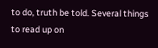to do, truth be told. Several things to read up on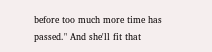before too much more time has passed." And she'll fit that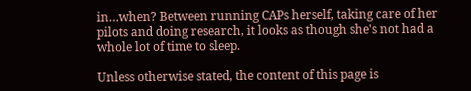in…when? Between running CAPs herself, taking care of her pilots and doing research, it looks as though she's not had a whole lot of time to sleep.

Unless otherwise stated, the content of this page is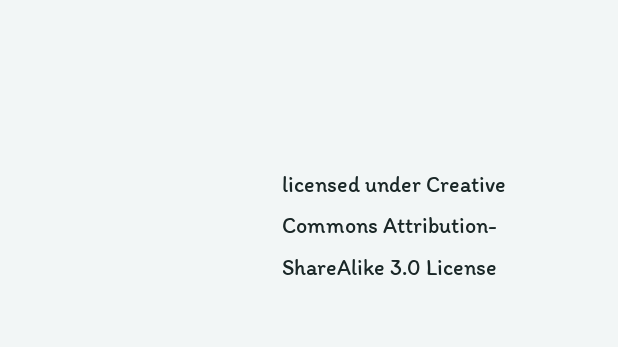licensed under Creative Commons Attribution-ShareAlike 3.0 License